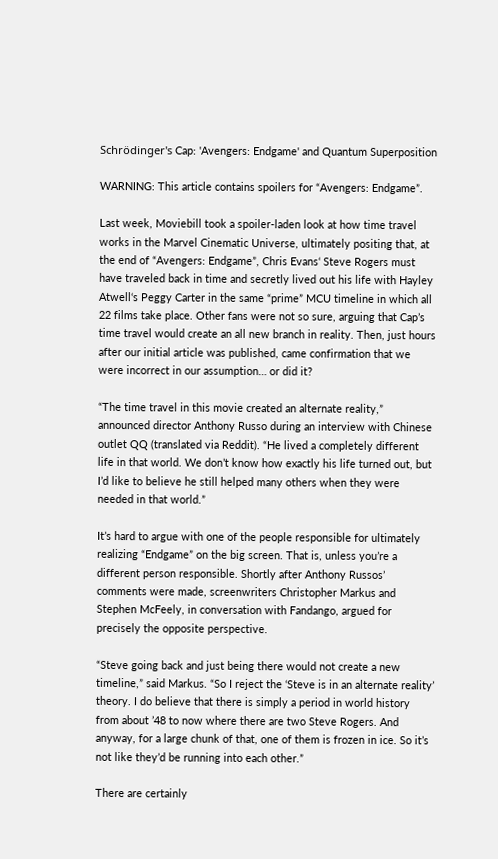Schrödinger's Cap: 'Avengers: Endgame' and Quantum Superposition

WARNING: This article contains spoilers for “Avengers: Endgame”.

Last week, Moviebill took a spoiler-laden look at how time travel works in the Marvel Cinematic Universe, ultimately positing that, at the end of “Avengers: Endgame”, Chris Evans‘ Steve Rogers must have traveled back in time and secretly lived out his life with Hayley Atwell‘s Peggy Carter in the same “prime” MCU timeline in which all 22 films take place. Other fans were not so sure, arguing that Cap’s time travel would create an all new branch in reality. Then, just hours after our initial article was published, came confirmation that we were incorrect in our assumption… or did it?

“The time travel in this movie created an alternate reality,” announced director Anthony Russo during an interview with Chinese outlet QQ (translated via Reddit). “He lived a completely different life in that world. We don’t know how exactly his life turned out, but I’d like to believe he still helped many others when they were needed in that world.”

It’s hard to argue with one of the people responsible for ultimately realizing “Endgame” on the big screen. That is, unless you’re a different person responsible. Shortly after Anthony Russos’ comments were made, screenwriters Christopher Markus and Stephen McFeely, in conversation with Fandango, argued for precisely the opposite perspective.

“Steve going back and just being there would not create a new timeline,” said Markus. “So I reject the ‘Steve is in an alternate reality’ theory. I do believe that there is simply a period in world history from about ’48 to now where there are two Steve Rogers. And anyway, for a large chunk of that, one of them is frozen in ice. So it’s not like they’d be running into each other.”

There are certainly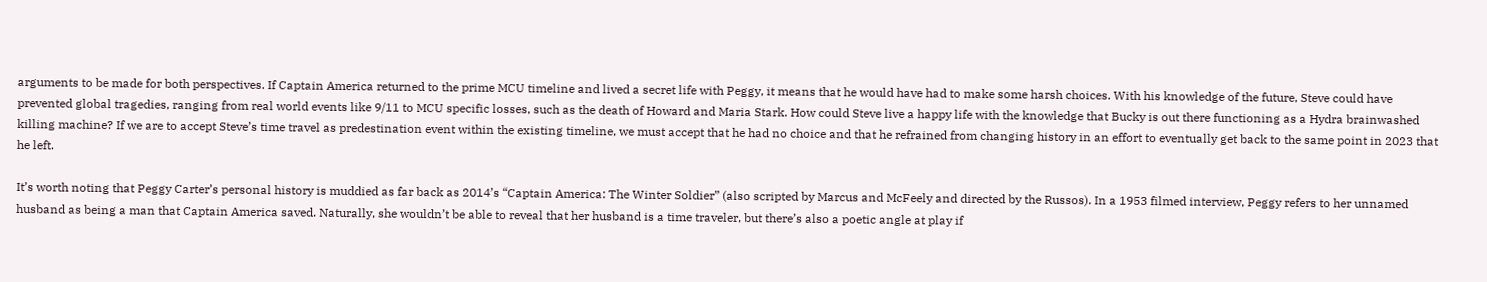arguments to be made for both perspectives. If Captain America returned to the prime MCU timeline and lived a secret life with Peggy, it means that he would have had to make some harsh choices. With his knowledge of the future, Steve could have prevented global tragedies, ranging from real world events like 9/11 to MCU specific losses, such as the death of Howard and Maria Stark. How could Steve live a happy life with the knowledge that Bucky is out there functioning as a Hydra brainwashed killing machine? If we are to accept Steve’s time travel as predestination event within the existing timeline, we must accept that he had no choice and that he refrained from changing history in an effort to eventually get back to the same point in 2023 that he left.

It’s worth noting that Peggy Carter’s personal history is muddied as far back as 2014’s “Captain America: The Winter Soldier” (also scripted by Marcus and McFeely and directed by the Russos). In a 1953 filmed interview, Peggy refers to her unnamed husband as being a man that Captain America saved. Naturally, she wouldn’t be able to reveal that her husband is a time traveler, but there’s also a poetic angle at play if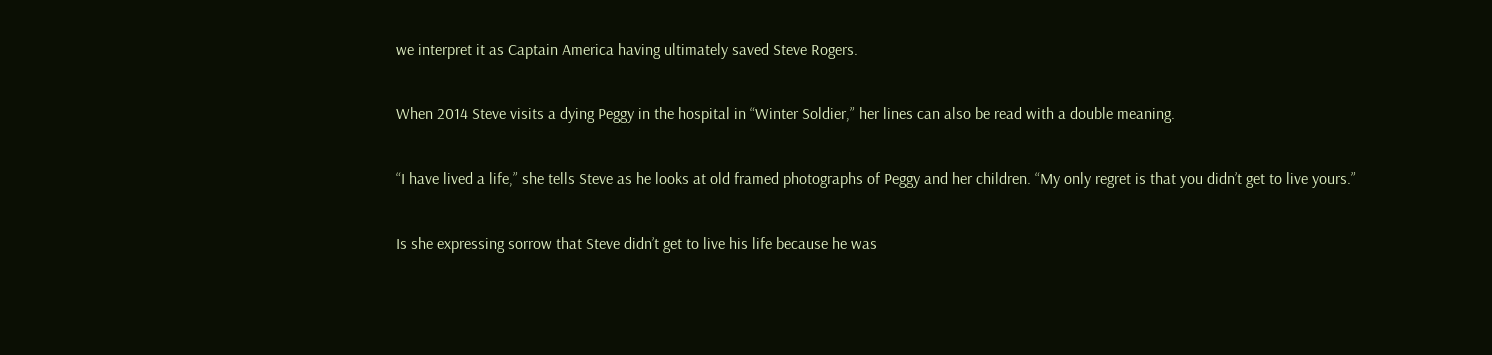we interpret it as Captain America having ultimately saved Steve Rogers.

When 2014 Steve visits a dying Peggy in the hospital in “Winter Soldier,” her lines can also be read with a double meaning.

“I have lived a life,” she tells Steve as he looks at old framed photographs of Peggy and her children. “My only regret is that you didn’t get to live yours.”

Is she expressing sorrow that Steve didn’t get to live his life because he was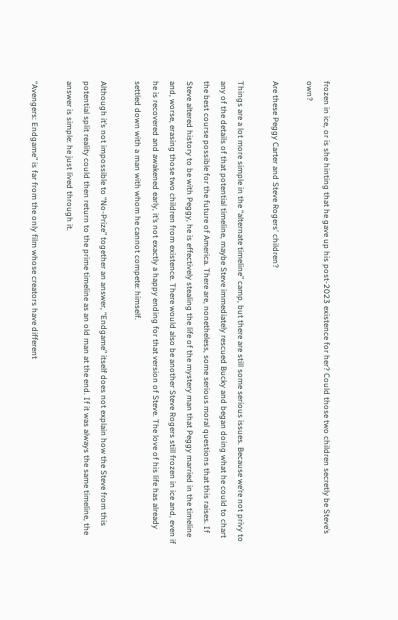frozen in ice, or is she hinting that he gave up his post-2023 existence for her? Could those two children secretly be Steve’s own?

Are these Peggy Carter and Steve Rogers' children?

Things are a lot more simple in the “alternate timeline” camp, but there are still some serious issues. Because we’re not privy to any of the details of that potential timeline, maybe Steve immediately rescued Bucky and began doing what he could to chart the best course possible for the future of America. There are, nonetheless, some serious moral questions that this raises. If Steve altered history to be with Peggy, he is effectively stealing the life of the mystery man that Peggy married in the timeline and, worse, erasing those two children from existence. There would also be another Steve Rogers still frozen in ice and, even if he is recovered and awakened early, it’s not exactly a happy ending for that version of Steve. The love of his life has already settled down with a man with whom he cannot compete: himself.

Although it’s not impossible to “No-Prize” together an answer, “Endgame” itself does not explain how the Steve from this potential split reality could then return to the prime timeline as an old man at the end. If it was always the same timeline, the answer is simple: he just lived through it.

“Avengers: Endgame” is far from the only film whose creators have different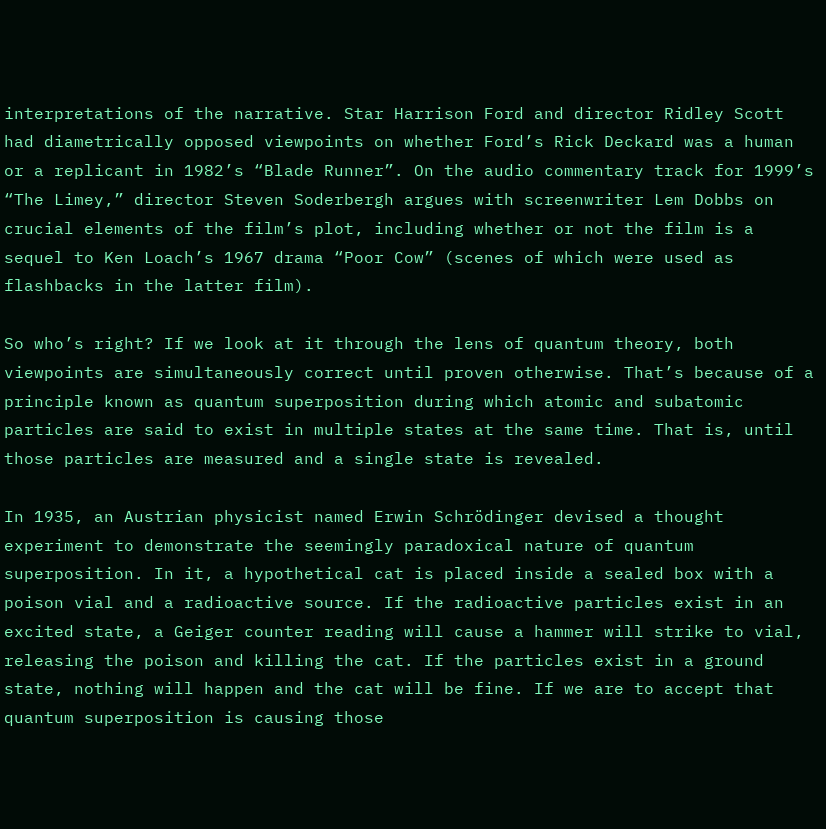interpretations of the narrative. Star Harrison Ford and director Ridley Scott had diametrically opposed viewpoints on whether Ford’s Rick Deckard was a human or a replicant in 1982’s “Blade Runner”. On the audio commentary track for 1999’s “The Limey,” director Steven Soderbergh argues with screenwriter Lem Dobbs on crucial elements of the film’s plot, including whether or not the film is a sequel to Ken Loach’s 1967 drama “Poor Cow” (scenes of which were used as flashbacks in the latter film).

So who’s right? If we look at it through the lens of quantum theory, both viewpoints are simultaneously correct until proven otherwise. That’s because of a principle known as quantum superposition during which atomic and subatomic particles are said to exist in multiple states at the same time. That is, until those particles are measured and a single state is revealed.

In 1935, an Austrian physicist named Erwin Schrödinger devised a thought experiment to demonstrate the seemingly paradoxical nature of quantum superposition. In it, a hypothetical cat is placed inside a sealed box with a poison vial and a radioactive source. If the radioactive particles exist in an excited state, a Geiger counter reading will cause a hammer will strike to vial, releasing the poison and killing the cat. If the particles exist in a ground state, nothing will happen and the cat will be fine. If we are to accept that quantum superposition is causing those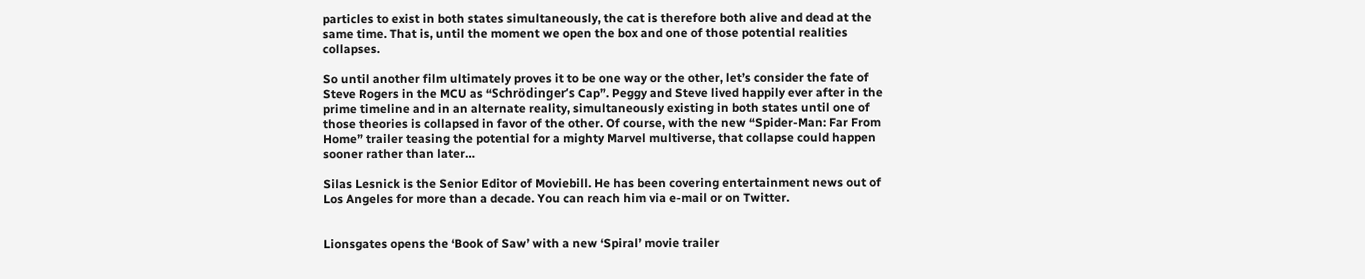particles to exist in both states simultaneously, the cat is therefore both alive and dead at the same time. That is, until the moment we open the box and one of those potential realities collapses.

So until another film ultimately proves it to be one way or the other, let’s consider the fate of Steve Rogers in the MCU as “Schrödinger’s Cap”. Peggy and Steve lived happily ever after in the prime timeline and in an alternate reality, simultaneously existing in both states until one of those theories is collapsed in favor of the other. Of course, with the new “Spider-Man: Far From Home” trailer teasing the potential for a mighty Marvel multiverse, that collapse could happen sooner rather than later…

Silas Lesnick is the Senior Editor of Moviebill. He has been covering entertainment news out of Los Angeles for more than a decade. You can reach him via e-mail or on Twitter.


Lionsgates opens the ‘Book of Saw’ with a new ‘Spiral’ movie trailer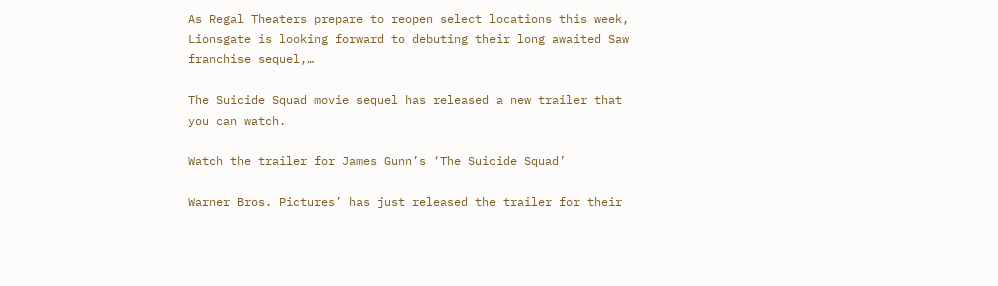As Regal Theaters prepare to reopen select locations this week, Lionsgate is looking forward to debuting their long awaited Saw franchise sequel,…

The Suicide Squad movie sequel has released a new trailer that you can watch.

Watch the trailer for James Gunn’s ‘The Suicide Squad’

Warner Bros. Pictures’ has just released the trailer for their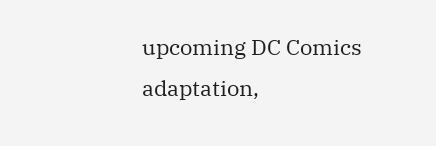upcoming DC Comics adaptation,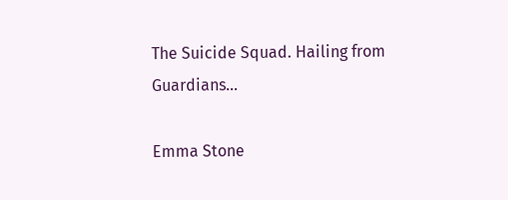The Suicide Squad. Hailing from Guardians…

Emma Stone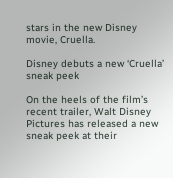stars in the new Disney movie, Cruella.

Disney debuts a new ‘Cruella’ sneak peek

On the heels of the film’s recent trailer, Walt Disney Pictures has released a new sneak peek at their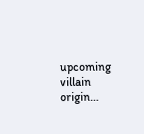upcoming villain origin…